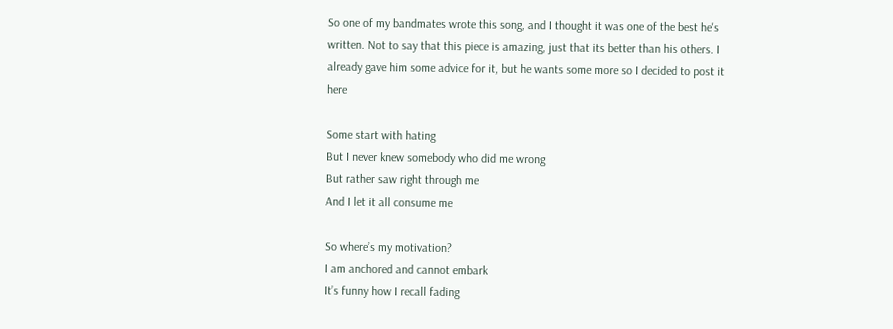So one of my bandmates wrote this song, and I thought it was one of the best he's written. Not to say that this piece is amazing, just that its better than his others. I already gave him some advice for it, but he wants some more so I decided to post it here

Some start with hating
But I never knew somebody who did me wrong
But rather saw right through me
And I let it all consume me

So where’s my motivation?
I am anchored and cannot embark
It’s funny how I recall fading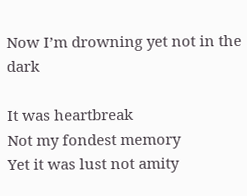Now I’m drowning yet not in the dark

It was heartbreak
Not my fondest memory
Yet it was lust not amity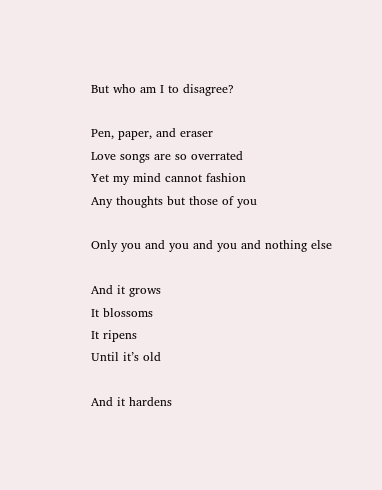But who am I to disagree?

Pen, paper, and eraser
Love songs are so overrated
Yet my mind cannot fashion
Any thoughts but those of you

Only you and you and you and nothing else

And it grows
It blossoms
It ripens
Until it’s old

And it hardens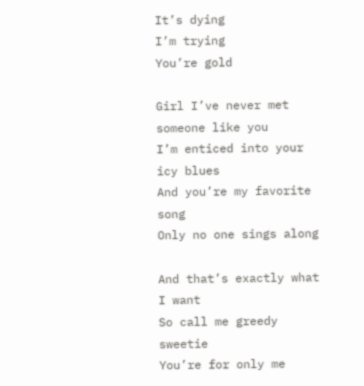It’s dying
I’m trying
You’re gold

Girl I’ve never met someone like you
I’m enticed into your icy blues
And you’re my favorite song
Only no one sings along

And that’s exactly what I want
So call me greedy sweetie
You’re for only me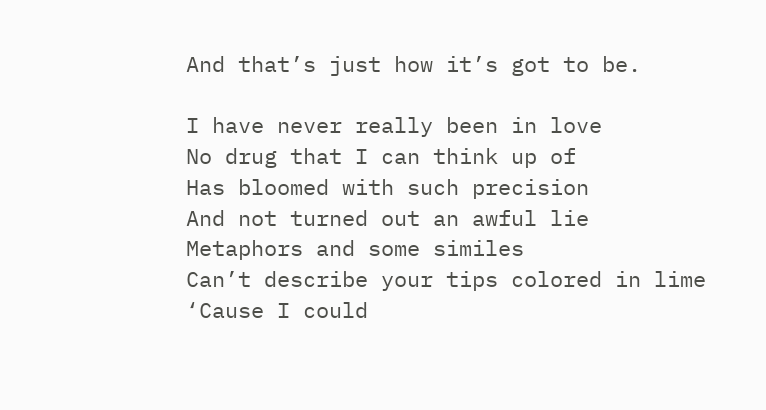And that’s just how it’s got to be.

I have never really been in love
No drug that I can think up of
Has bloomed with such precision
And not turned out an awful lie
Metaphors and some similes
Can’t describe your tips colored in lime
‘Cause I could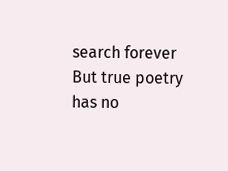search forever
But true poetry has no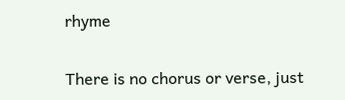rhyme

There is no chorus or verse, just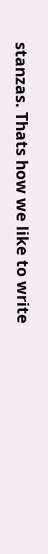stanzas. Thats how we like to write